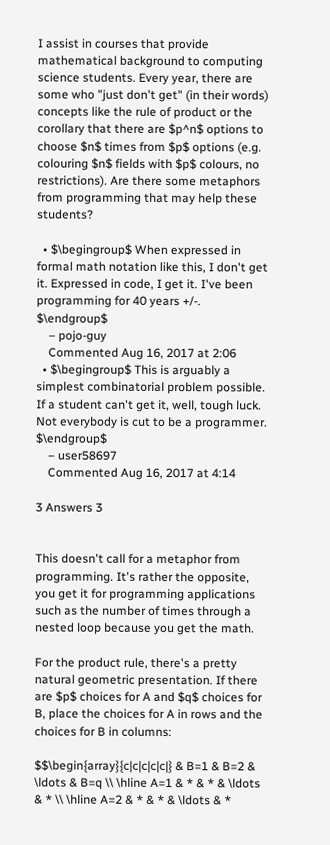I assist in courses that provide mathematical background to computing science students. Every year, there are some who "just don't get" (in their words) concepts like the rule of product or the corollary that there are $p^n$ options to choose $n$ times from $p$ options (e.g. colouring $n$ fields with $p$ colours, no restrictions). Are there some metaphors from programming that may help these students?

  • $\begingroup$ When expressed in formal math notation like this, I don't get it. Expressed in code, I get it. I've been programming for 40 years +/-. $\endgroup$
    – pojo-guy
    Commented Aug 16, 2017 at 2:06
  • $\begingroup$ This is arguably a simplest combinatorial problem possible. If a student can't get it, well, tough luck. Not everybody is cut to be a programmer. $\endgroup$
    – user58697
    Commented Aug 16, 2017 at 4:14

3 Answers 3


This doesn't call for a metaphor from programming. It's rather the opposite, you get it for programming applications such as the number of times through a nested loop because you get the math.

For the product rule, there's a pretty natural geometric presentation. If there are $p$ choices for A and $q$ choices for B, place the choices for A in rows and the choices for B in columns:

$$\begin{array}{c|c|c|c|c|} & B=1 & B=2 & \ldots & B=q \\ \hline A=1 & * & * & \ldots & * \\ \hline A=2 & * & * & \ldots & *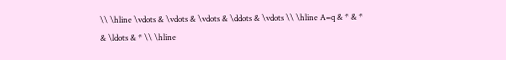\\ \hline \vdots & \vdots & \vdots & \ddots & \vdots \\ \hline A=q & * & * & \ldots & * \\ \hline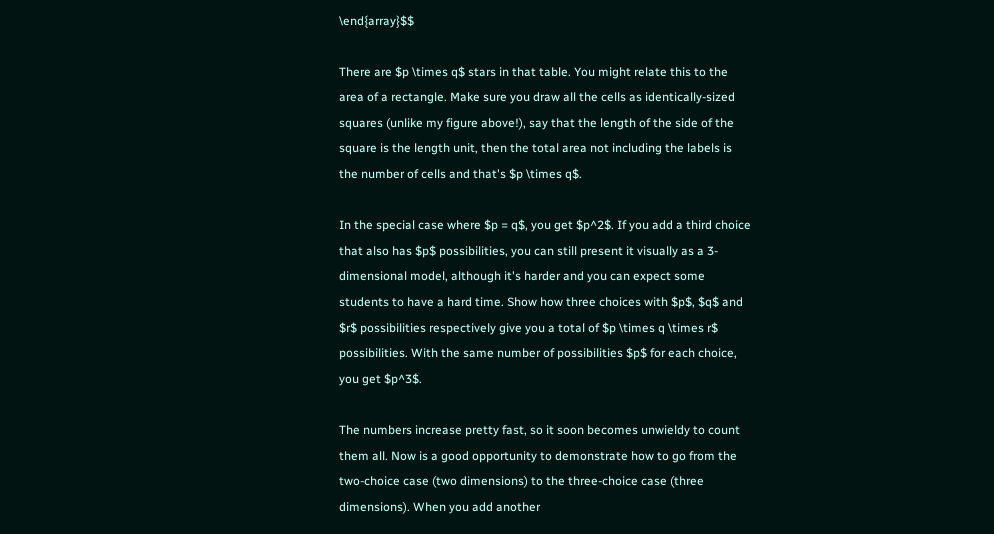\end{array}$$

There are $p \times q$ stars in that table. You might relate this to the area of a rectangle. Make sure you draw all the cells as identically-sized squares (unlike my figure above!), say that the length of the side of the square is the length unit, then the total area not including the labels is the number of cells and that's $p \times q$.

In the special case where $p = q$, you get $p^2$. If you add a third choice that also has $p$ possibilities, you can still present it visually as a 3-dimensional model, although it's harder and you can expect some students to have a hard time. Show how three choices with $p$, $q$ and $r$ possibilities respectively give you a total of $p \times q \times r$ possibilities. With the same number of possibilities $p$ for each choice, you get $p^3$.

The numbers increase pretty fast, so it soon becomes unwieldy to count them all. Now is a good opportunity to demonstrate how to go from the two-choice case (two dimensions) to the three-choice case (three dimensions). When you add another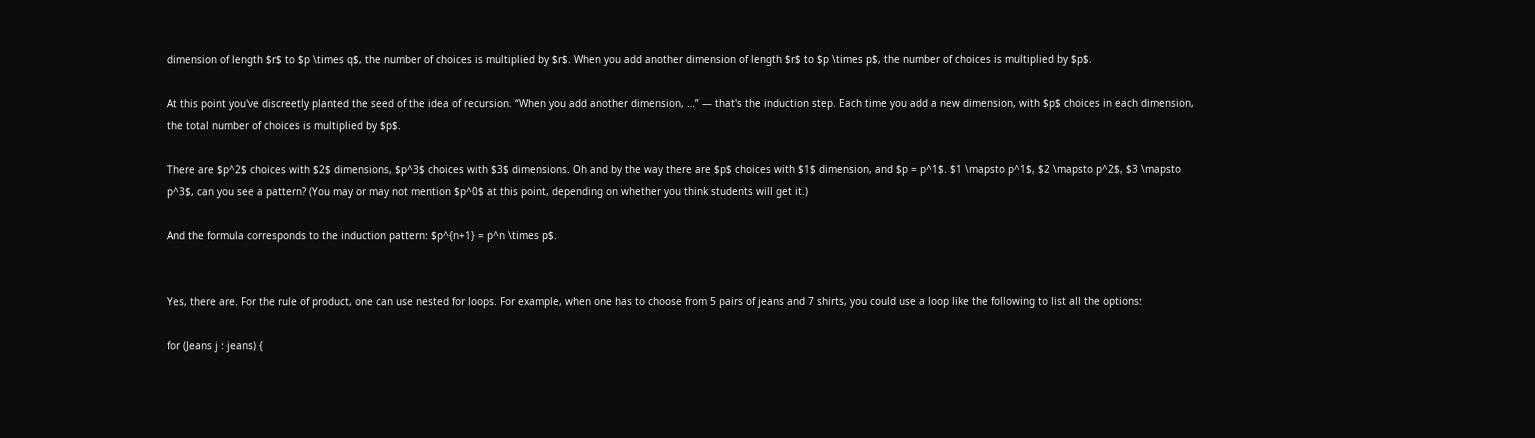dimension of length $r$ to $p \times q$, the number of choices is multiplied by $r$. When you add another dimension of length $r$ to $p \times p$, the number of choices is multiplied by $p$.

At this point you've discreetly planted the seed of the idea of recursion. “When you add another dimension, …” — that's the induction step. Each time you add a new dimension, with $p$ choices in each dimension, the total number of choices is multiplied by $p$.

There are $p^2$ choices with $2$ dimensions, $p^3$ choices with $3$ dimensions. Oh and by the way there are $p$ choices with $1$ dimension, and $p = p^1$. $1 \mapsto p^1$, $2 \mapsto p^2$, $3 \mapsto p^3$, can you see a pattern? (You may or may not mention $p^0$ at this point, depending on whether you think students will get it.)

And the formula corresponds to the induction pattern: $p^{n+1} = p^n \times p$.


Yes, there are. For the rule of product, one can use nested for loops. For example, when one has to choose from 5 pairs of jeans and 7 shirts, you could use a loop like the following to list all the options:

for (Jeans j : jeans) {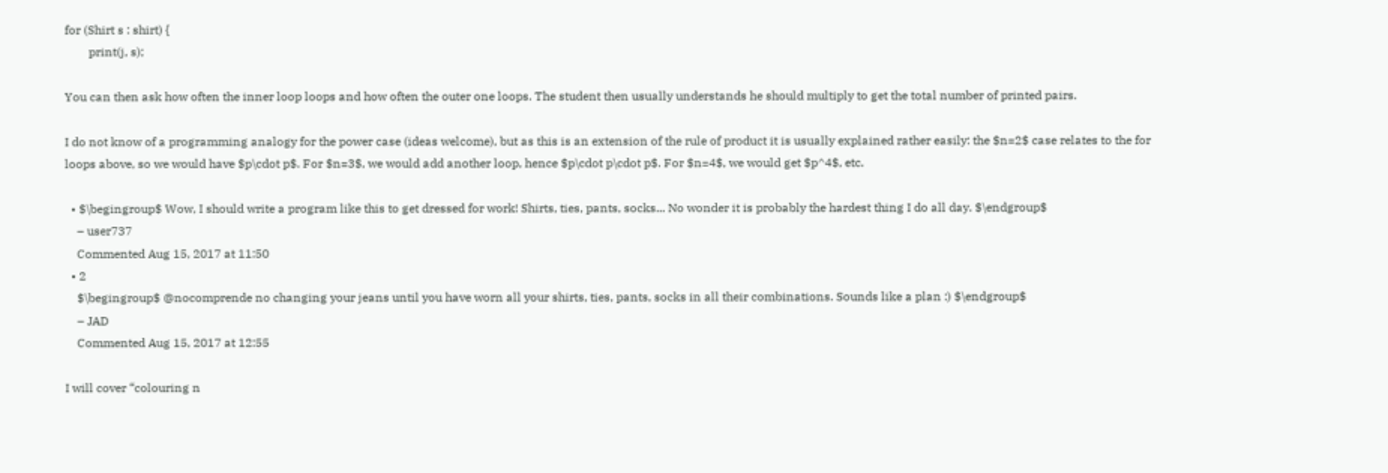for (Shirt s : shirt) {
        print(j, s);

You can then ask how often the inner loop loops and how often the outer one loops. The student then usually understands he should multiply to get the total number of printed pairs.

I do not know of a programming analogy for the power case (ideas welcome), but as this is an extension of the rule of product it is usually explained rather easily: the $n=2$ case relates to the for loops above, so we would have $p\cdot p$. For $n=3$, we would add another loop, hence $p\cdot p\cdot p$. For $n=4$, we would get $p^4$, etc.

  • $\begingroup$ Wow, I should write a program like this to get dressed for work! Shirts, ties, pants, socks... No wonder it is probably the hardest thing I do all day. $\endgroup$
    – user737
    Commented Aug 15, 2017 at 11:50
  • 2
    $\begingroup$ @nocomprende no changing your jeans until you have worn all your shirts, ties, pants, socks in all their combinations. Sounds like a plan :) $\endgroup$
    – JAD
    Commented Aug 15, 2017 at 12:55

I will cover “colouring n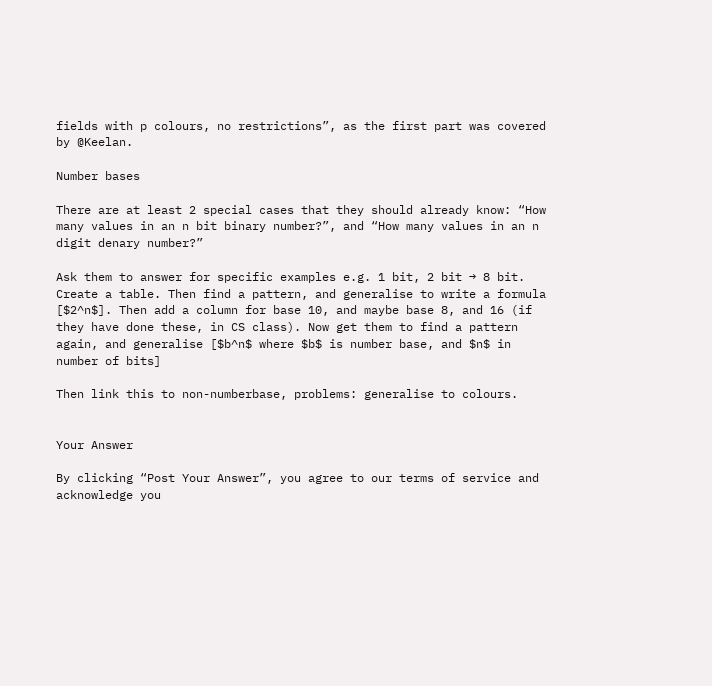fields with p colours, no restrictions”, as the first part was covered by @Keelan.

Number bases

There are at least 2 special cases that they should already know: “How many values in an n bit binary number?”, and “How many values in an n digit denary number?”

Ask them to answer for specific examples e.g. 1 bit, 2 bit → 8 bit. Create a table. Then find a pattern, and generalise to write a formula [$2^n$]. Then add a column for base 10, and maybe base 8, and 16 (if they have done these, in CS class). Now get them to find a pattern again, and generalise [$b^n$ where $b$ is number base, and $n$ in number of bits]

Then link this to non-numberbase, problems: generalise to colours.


Your Answer

By clicking “Post Your Answer”, you agree to our terms of service and acknowledge you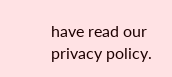have read our privacy policy.